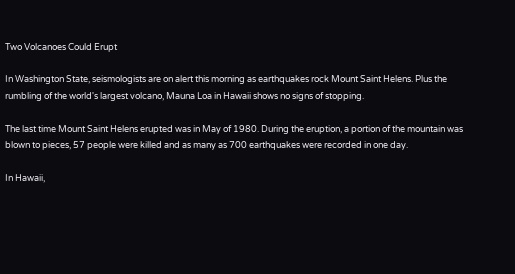Two Volcanoes Could Erupt

In Washington State, seismologists are on alert this morning as earthquakes rock Mount Saint Helens. Plus the rumbling of the world's largest volcano, Mauna Loa in Hawaii shows no signs of stopping.

The last time Mount Saint Helens erupted was in May of 1980. During the eruption, a portion of the mountain was blown to pieces, 57 people were killed and as many as 700 earthquakes were recorded in one day.

In Hawaii,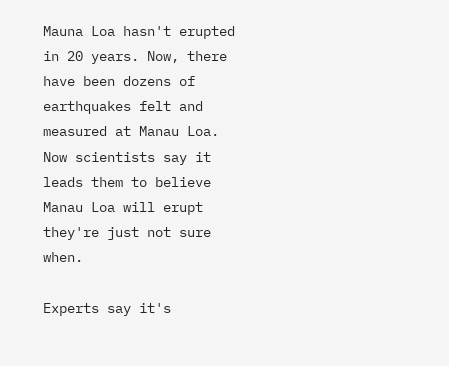Mauna Loa hasn't erupted in 20 years. Now, there have been dozens of earthquakes felt and measured at Manau Loa. Now scientists say it leads them to believe Manau Loa will erupt they're just not sure when.

Experts say it's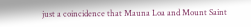just a coincidence that Mauna Loa and Mount Saint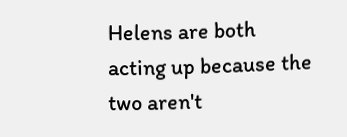Helens are both acting up because the two aren't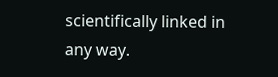scientifically linked in any way.